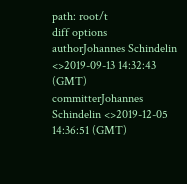path: root/t
diff options
authorJohannes Schindelin <>2019-09-13 14:32:43 (GMT)
committerJohannes Schindelin <>2019-12-05 14:36:51 (GMT)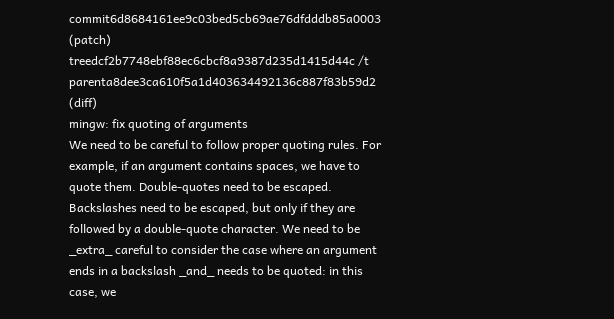commit6d8684161ee9c03bed5cb69ae76dfdddb85a0003 (patch)
treedcf2b7748ebf88ec6cbcf8a9387d235d1415d44c /t
parenta8dee3ca610f5a1d403634492136c887f83b59d2 (diff)
mingw: fix quoting of arguments
We need to be careful to follow proper quoting rules. For example, if an argument contains spaces, we have to quote them. Double-quotes need to be escaped. Backslashes need to be escaped, but only if they are followed by a double-quote character. We need to be _extra_ careful to consider the case where an argument ends in a backslash _and_ needs to be quoted: in this case, we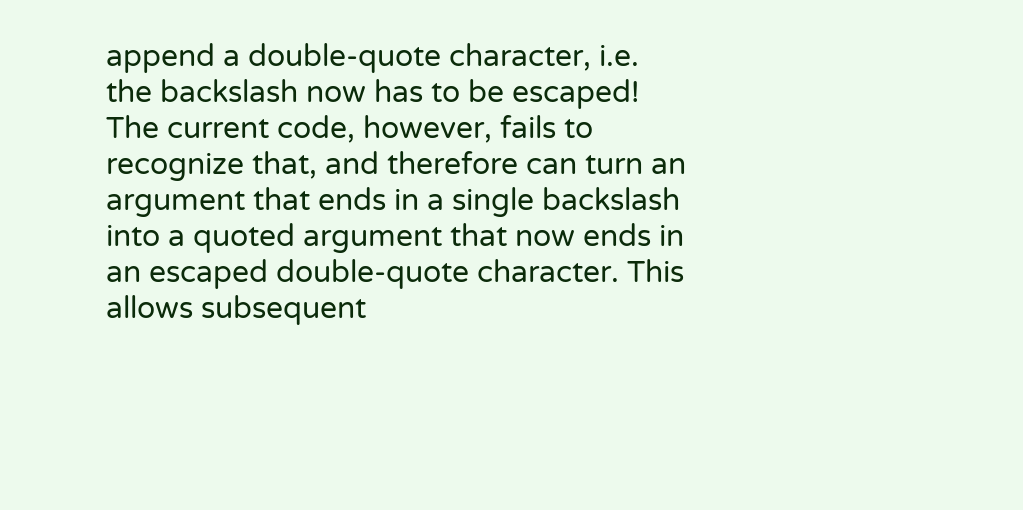append a double-quote character, i.e. the backslash now has to be escaped! The current code, however, fails to recognize that, and therefore can turn an argument that ends in a single backslash into a quoted argument that now ends in an escaped double-quote character. This allows subsequent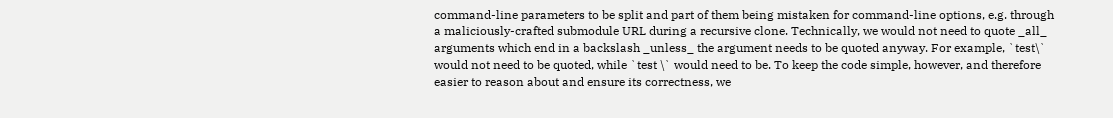command-line parameters to be split and part of them being mistaken for command-line options, e.g. through a maliciously-crafted submodule URL during a recursive clone. Technically, we would not need to quote _all_ arguments which end in a backslash _unless_ the argument needs to be quoted anyway. For example, `test\` would not need to be quoted, while `test \` would need to be. To keep the code simple, however, and therefore easier to reason about and ensure its correctness, we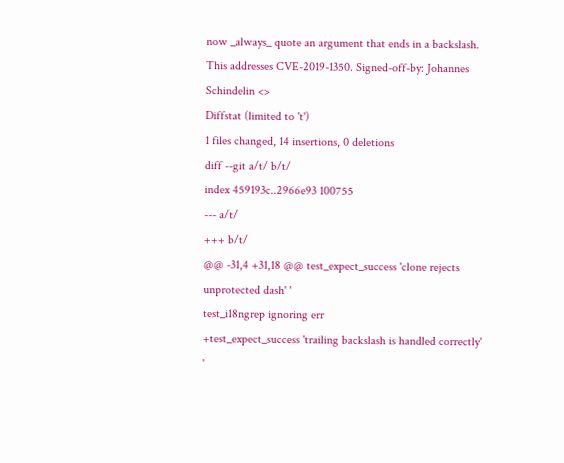now _always_ quote an argument that ends in a backslash. This addresses CVE-2019-1350. Signed-off-by: Johannes Schindelin <>
Diffstat (limited to 't')
1 files changed, 14 insertions, 0 deletions
diff --git a/t/ b/t/
index 459193c..2966e93 100755
--- a/t/
+++ b/t/
@@ -31,4 +31,18 @@ test_expect_success 'clone rejects unprotected dash' '
test_i18ngrep ignoring err
+test_expect_success 'trailing backslash is handled correctly' '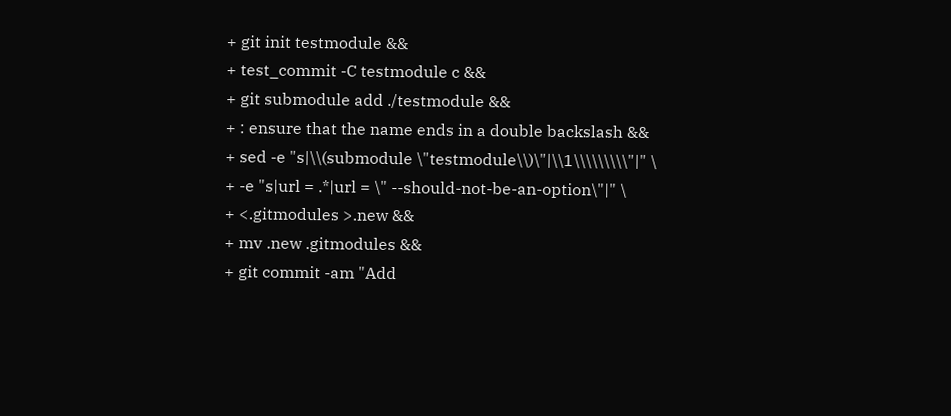+ git init testmodule &&
+ test_commit -C testmodule c &&
+ git submodule add ./testmodule &&
+ : ensure that the name ends in a double backslash &&
+ sed -e "s|\\(submodule \"testmodule\\)\"|\\1\\\\\\\\\"|" \
+ -e "s|url = .*|url = \" --should-not-be-an-option\"|" \
+ <.gitmodules >.new &&
+ mv .new .gitmodules &&
+ git commit -am "Add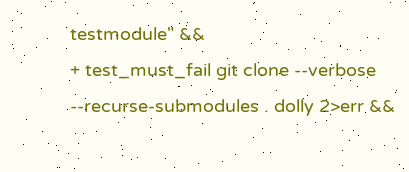testmodule" &&
+ test_must_fail git clone --verbose --recurse-submodules . dolly 2>err &&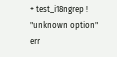+ test_i18ngrep ! "unknown option" err